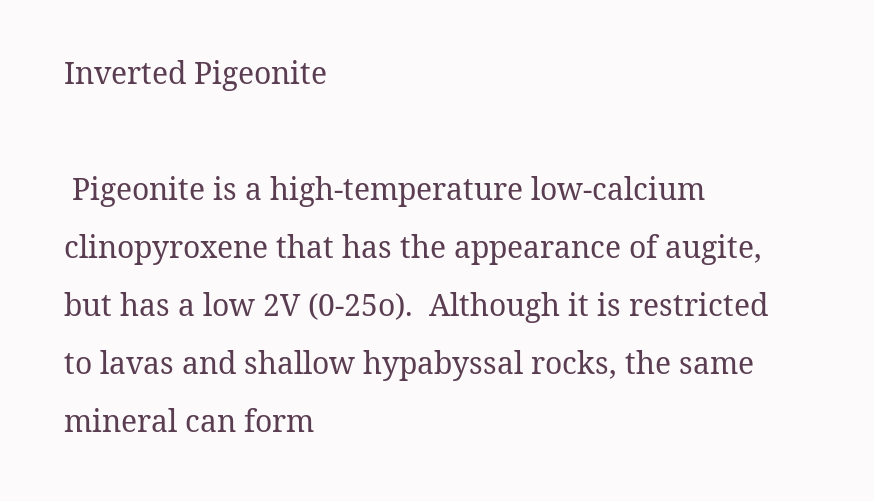Inverted Pigeonite

 Pigeonite is a high-temperature low-calcium clinopyroxene that has the appearance of augite, but has a low 2V (0-25o).  Although it is restricted to lavas and shallow hypabyssal rocks, the same mineral can form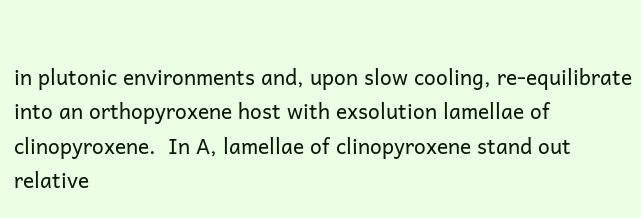in plutonic environments and, upon slow cooling, re-equilibrate into an orthopyroxene host with exsolution lamellae of clinopyroxene.  In A, lamellae of clinopyroxene stand out relative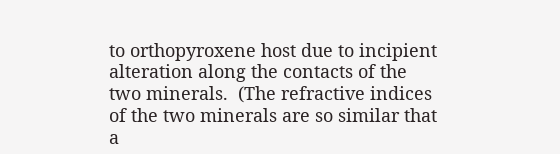to orthopyroxene host due to incipient alteration along the contacts of the two minerals.  (The refractive indices of the two minerals are so similar that a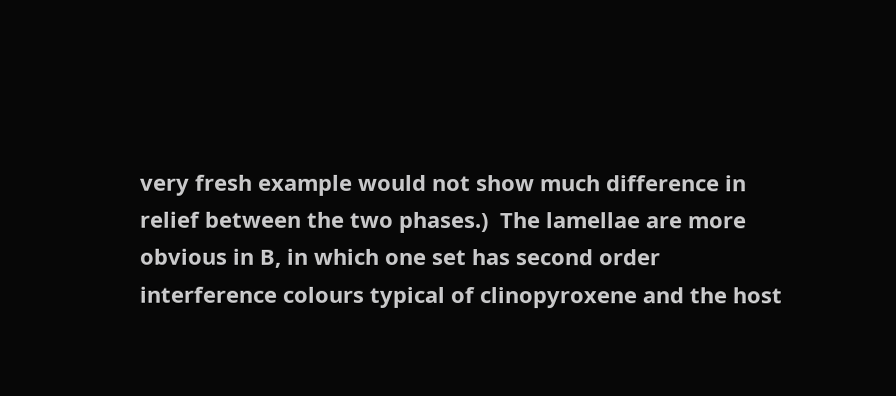very fresh example would not show much difference in relief between the two phases.)  The lamellae are more obvious in B, in which one set has second order interference colours typical of clinopyroxene and the host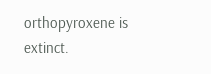orthopyroxene is extinct.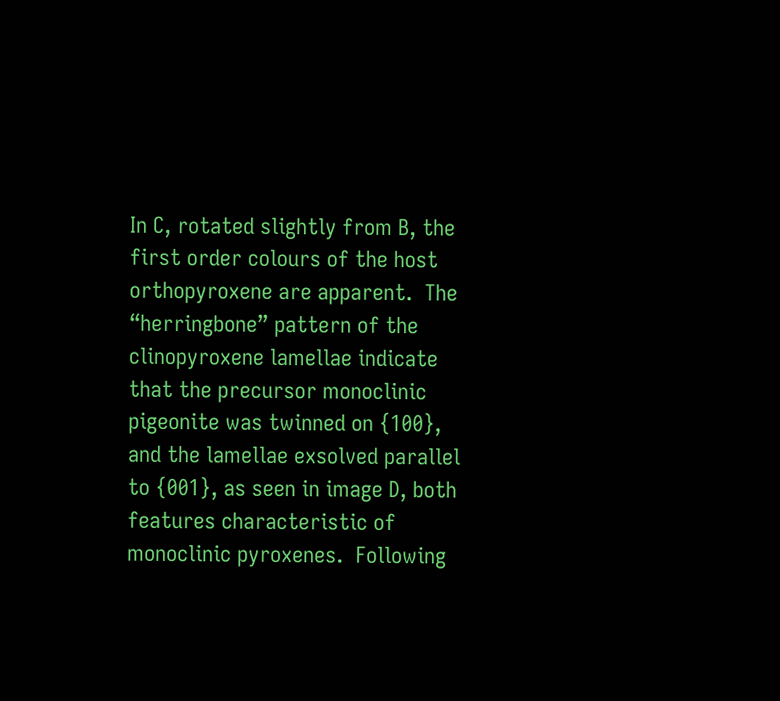In C, rotated slightly from B, the first order colours of the host orthopyroxene are apparent.  The “herringbone” pattern of the clinopyroxene lamellae indicate that the precursor monoclinic pigeonite was twinned on {100}, and the lamellae exsolved parallel to {001}, as seen in image D, both features characteristic of monoclinic pyroxenes.  Following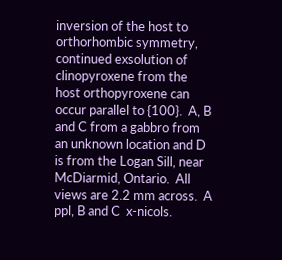inversion of the host to orthorhombic symmetry, continued exsolution of clinopyroxene from the host orthopyroxene can occur parallel to {100}.  A, B and C from a gabbro from an unknown location and D is from the Logan Sill, near McDiarmid, Ontario.  All views are 2.2 mm across.  A ppl, B and C  x-nicols.